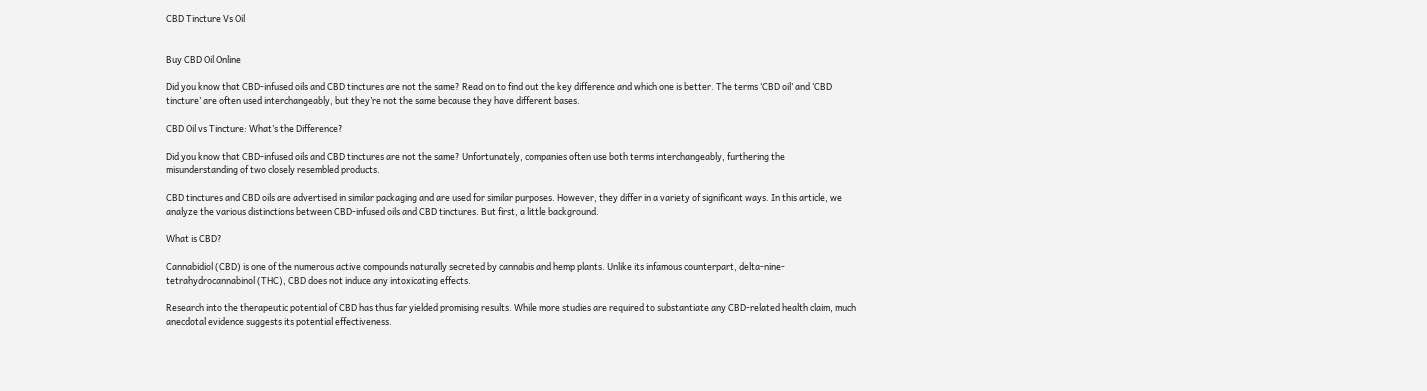CBD Tincture Vs Oil


Buy CBD Oil Online

Did you know that CBD-infused oils and CBD tinctures are not the same? Read on to find out the key difference and which one is better. The terms ‘CBD oil’ and ‘CBD tincture’ are often used interchangeably, but they’re not the same because they have different bases.

CBD Oil vs Tincture: What’s the Difference?

Did you know that CBD-infused oils and CBD tinctures are not the same? Unfortunately, companies often use both terms interchangeably, furthering the misunderstanding of two closely resembled products.

CBD tinctures and CBD oils are advertised in similar packaging and are used for similar purposes. However, they differ in a variety of significant ways. In this article, we analyze the various distinctions between CBD-infused oils and CBD tinctures. But first, a little background.

What is CBD?

Cannabidiol (CBD) is one of the numerous active compounds naturally secreted by cannabis and hemp plants. Unlike its infamous counterpart, delta-nine-tetrahydrocannabinol (THC), CBD does not induce any intoxicating effects.

Research into the therapeutic potential of CBD has thus far yielded promising results. While more studies are required to substantiate any CBD-related health claim, much anecdotal evidence suggests its potential effectiveness.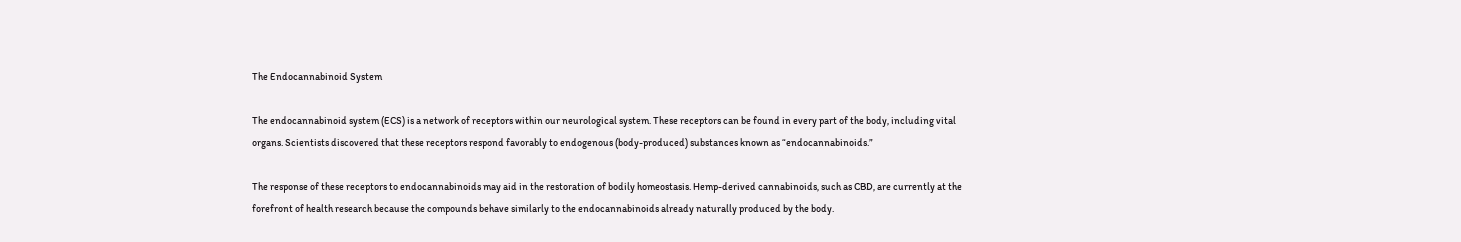The Endocannabinoid System

The endocannabinoid system (ECS) is a network of receptors within our neurological system. These receptors can be found in every part of the body, including vital organs. Scientists discovered that these receptors respond favorably to endogenous (body-produced) substances known as “endocannabinoids.”

The response of these receptors to endocannabinoids may aid in the restoration of bodily homeostasis. Hemp-derived cannabinoids, such as CBD, are currently at the forefront of health research because the compounds behave similarly to the endocannabinoids already naturally produced by the body.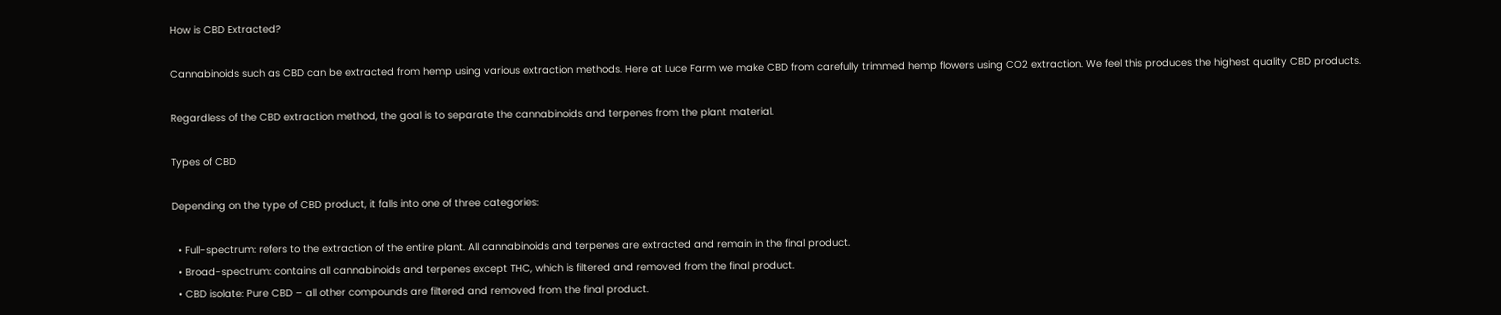How is CBD Extracted?

Cannabinoids such as CBD can be extracted from hemp using various extraction methods. Here at Luce Farm we make CBD from carefully trimmed hemp flowers using CO2 extraction. We feel this produces the highest quality CBD products.

Regardless of the CBD extraction method, the goal is to separate the cannabinoids and terpenes from the plant material.

Types of CBD

Depending on the type of CBD product, it falls into one of three categories:

  • Full-spectrum: refers to the extraction of the entire plant. All cannabinoids and terpenes are extracted and remain in the final product.
  • Broad-spectrum: contains all cannabinoids and terpenes except THC, which is filtered and removed from the final product.
  • CBD isolate: Pure CBD – all other compounds are filtered and removed from the final product.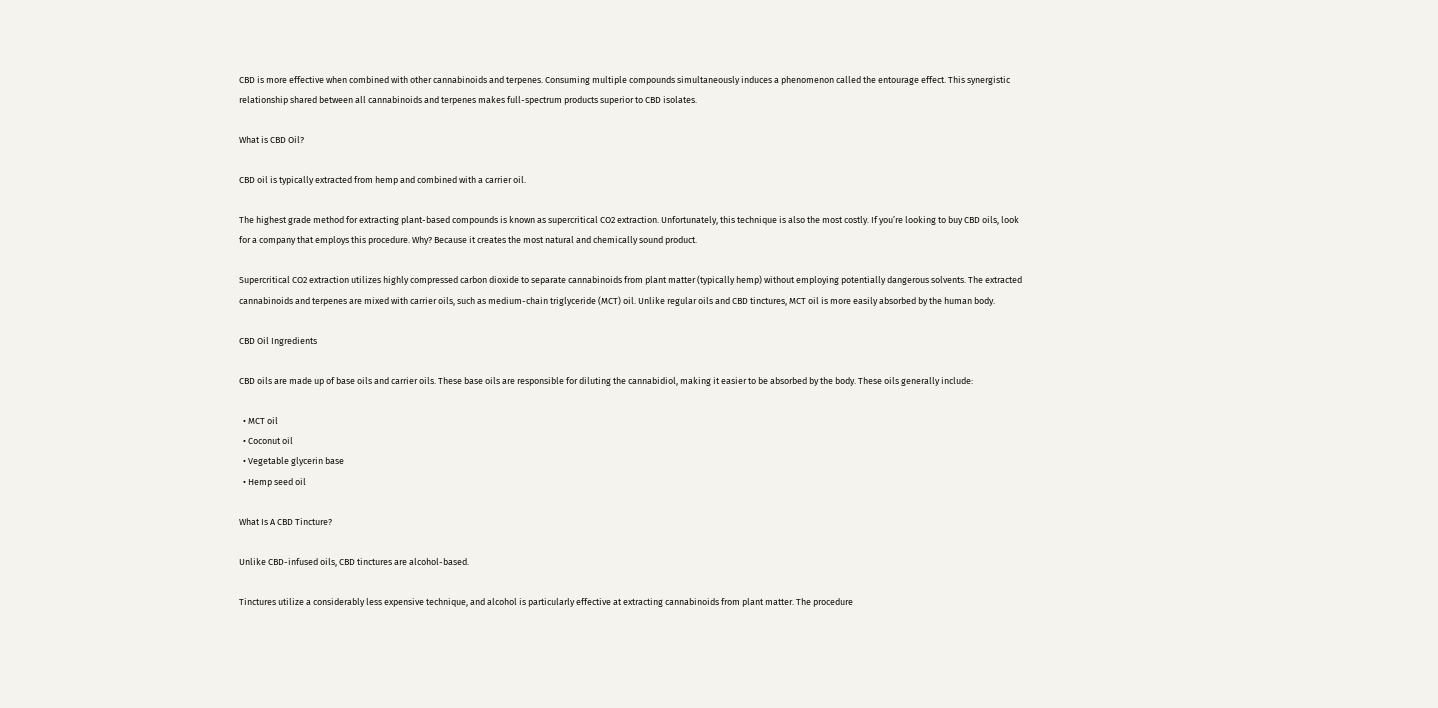CBD is more effective when combined with other cannabinoids and terpenes. Consuming multiple compounds simultaneously induces a phenomenon called the entourage effect. This synergistic relationship shared between all cannabinoids and terpenes makes full-spectrum products superior to CBD isolates.

What is CBD Oil?

CBD oil is typically extracted from hemp and combined with a carrier oil.

The highest grade method for extracting plant-based compounds is known as supercritical CO2 extraction. Unfortunately, this technique is also the most costly. If you’re looking to buy CBD oils, look for a company that employs this procedure. Why? Because it creates the most natural and chemically sound product.

Supercritical CO2 extraction utilizes highly compressed carbon dioxide to separate cannabinoids from plant matter (typically hemp) without employing potentially dangerous solvents. The extracted cannabinoids and terpenes are mixed with carrier oils, such as medium-chain triglyceride (MCT) oil. Unlike regular oils and CBD tinctures, MCT oil is more easily absorbed by the human body.

CBD Oil Ingredients

CBD oils are made up of base oils and carrier oils. These base oils are responsible for diluting the cannabidiol, making it easier to be absorbed by the body. These oils generally include:

  • MCT oil
  • Coconut oil
  • Vegetable glycerin base
  • Hemp seed oil

What Is A CBD Tincture?

Unlike CBD-infused oils, CBD tinctures are alcohol-based.

Tinctures utilize a considerably less expensive technique, and alcohol is particularly effective at extracting cannabinoids from plant matter. The procedure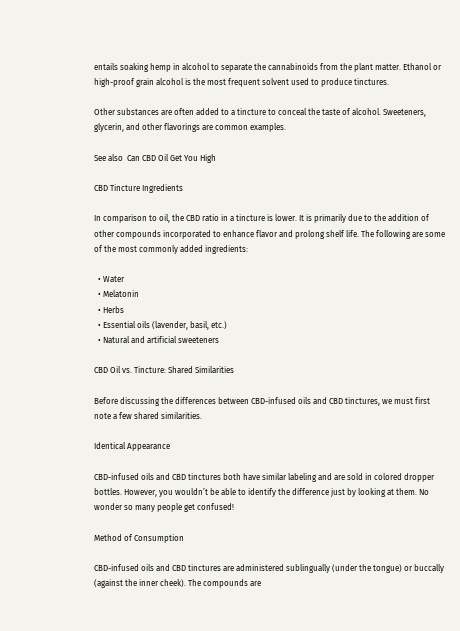entails soaking hemp in alcohol to separate the cannabinoids from the plant matter. Ethanol or high-proof grain alcohol is the most frequent solvent used to produce tinctures.

Other substances are often added to a tincture to conceal the taste of alcohol. Sweeteners, glycerin, and other flavorings are common examples.

See also  Can CBD Oil Get You High

CBD Tincture Ingredients

In comparison to oil, the CBD ratio in a tincture is lower. It is primarily due to the addition of other compounds incorporated to enhance flavor and prolong shelf life. The following are some of the most commonly added ingredients:

  • Water
  • Melatonin
  • Herbs
  • Essential oils (lavender, basil, etc.)
  • Natural and artificial sweeteners

CBD Oil vs. Tincture: Shared Similarities

Before discussing the differences between CBD-infused oils and CBD tinctures, we must first note a few shared similarities.

Identical Appearance

CBD-infused oils and CBD tinctures both have similar labeling and are sold in colored dropper bottles. However, you wouldn’t be able to identify the difference just by looking at them. No wonder so many people get confused!

Method of Consumption

CBD-infused oils and CBD tinctures are administered sublingually (under the tongue) or buccally (against the inner cheek). The compounds are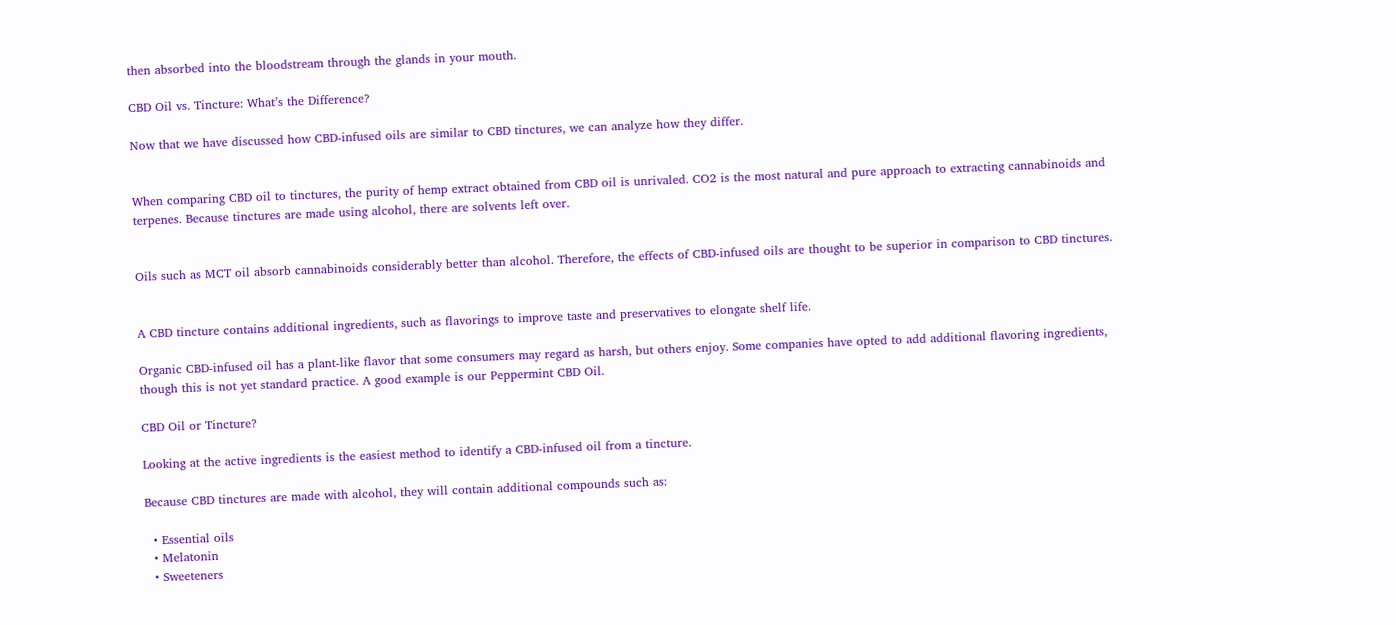then absorbed into the bloodstream through the glands in your mouth.

CBD Oil vs. Tincture: What’s the Difference?

Now that we have discussed how CBD-infused oils are similar to CBD tinctures, we can analyze how they differ.


When comparing CBD oil to tinctures, the purity of hemp extract obtained from CBD oil is unrivaled. CO2 is the most natural and pure approach to extracting cannabinoids and terpenes. Because tinctures are made using alcohol, there are solvents left over.


Oils such as MCT oil absorb cannabinoids considerably better than alcohol. Therefore, the effects of CBD-infused oils are thought to be superior in comparison to CBD tinctures.


A CBD tincture contains additional ingredients, such as flavorings to improve taste and preservatives to elongate shelf life.

Organic CBD-infused oil has a plant-like flavor that some consumers may regard as harsh, but others enjoy. Some companies have opted to add additional flavoring ingredients, though this is not yet standard practice. A good example is our Peppermint CBD Oil.

CBD Oil or Tincture?

Looking at the active ingredients is the easiest method to identify a CBD-infused oil from a tincture.

Because CBD tinctures are made with alcohol, they will contain additional compounds such as:

  • Essential oils
  • Melatonin
  • Sweeteners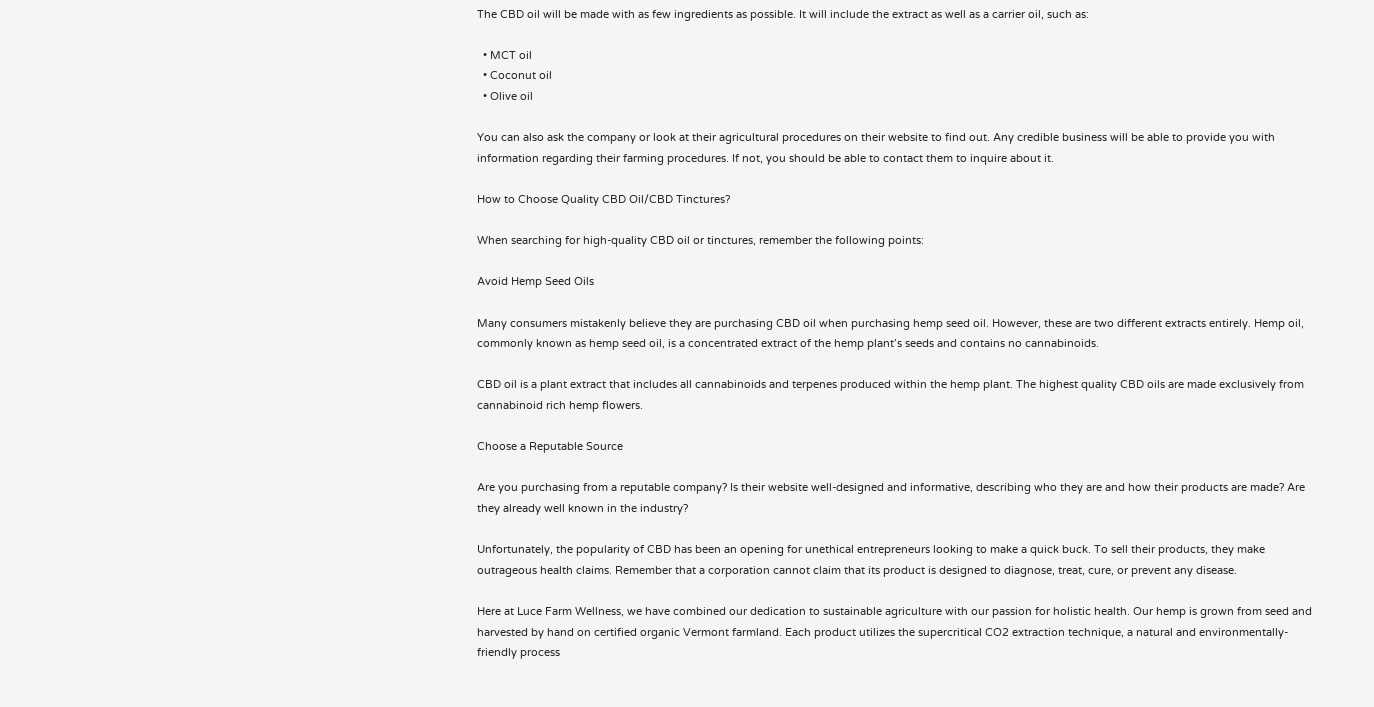The CBD oil will be made with as few ingredients as possible. It will include the extract as well as a carrier oil, such as:

  • MCT oil
  • Coconut oil
  • Olive oil

You can also ask the company or look at their agricultural procedures on their website to find out. Any credible business will be able to provide you with information regarding their farming procedures. If not, you should be able to contact them to inquire about it.

How to Choose Quality CBD Oil/CBD Tinctures?

When searching for high-quality CBD oil or tinctures, remember the following points:

Avoid Hemp Seed Oils

Many consumers mistakenly believe they are purchasing CBD oil when purchasing hemp seed oil. However, these are two different extracts entirely. Hemp oil, commonly known as hemp seed oil, is a concentrated extract of the hemp plant’s seeds and contains no cannabinoids.

CBD oil is a plant extract that includes all cannabinoids and terpenes produced within the hemp plant. The highest quality CBD oils are made exclusively from cannabinoid rich hemp flowers.

Choose a Reputable Source

Are you purchasing from a reputable company? Is their website well-designed and informative, describing who they are and how their products are made? Are they already well known in the industry?

Unfortunately, the popularity of CBD has been an opening for unethical entrepreneurs looking to make a quick buck. To sell their products, they make outrageous health claims. Remember that a corporation cannot claim that its product is designed to diagnose, treat, cure, or prevent any disease.

Here at Luce Farm Wellness, we have combined our dedication to sustainable agriculture with our passion for holistic health. Our hemp is grown from seed and harvested by hand on certified organic Vermont farmland. Each product utilizes the supercritical CO2 extraction technique, a natural and environmentally-friendly process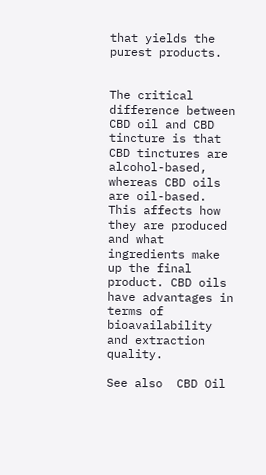that yields the purest products.


The critical difference between CBD oil and CBD tincture is that CBD tinctures are alcohol-based, whereas CBD oils are oil-based. This affects how they are produced and what ingredients make up the final product. CBD oils have advantages in terms of bioavailability and extraction quality.

See also  CBD Oil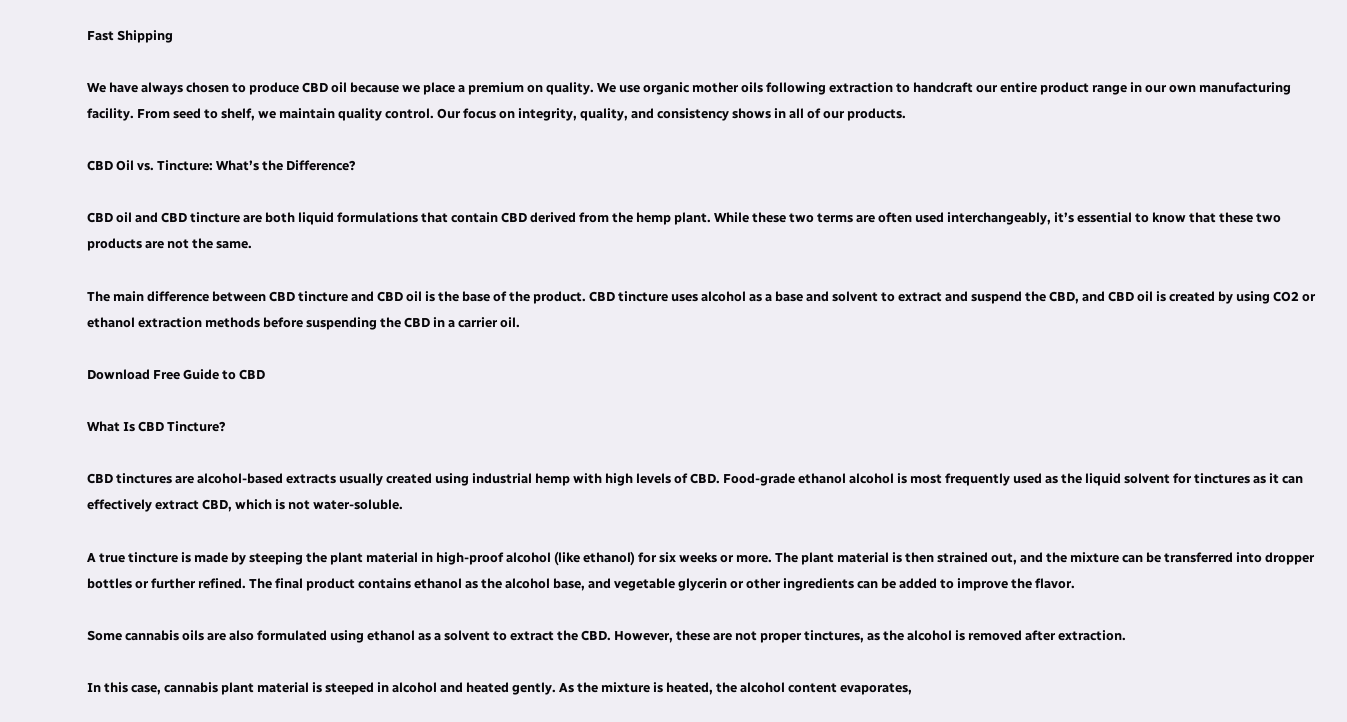Fast Shipping

We have always chosen to produce CBD oil because we place a premium on quality. We use organic mother oils following extraction to handcraft our entire product range in our own manufacturing facility. From seed to shelf, we maintain quality control. Our focus on integrity, quality, and consistency shows in all of our products.

CBD Oil vs. Tincture: What’s the Difference?

CBD oil and CBD tincture are both liquid formulations that contain CBD derived from the hemp plant. While these two terms are often used interchangeably, it’s essential to know that these two products are not the same.

The main difference between CBD tincture and CBD oil is the base of the product. CBD tincture uses alcohol as a base and solvent to extract and suspend the CBD, and CBD oil is created by using CO2 or ethanol extraction methods before suspending the CBD in a carrier oil.

Download Free Guide to CBD

What Is CBD Tincture?

CBD tinctures are alcohol-based extracts usually created using industrial hemp with high levels of CBD. Food-grade ethanol alcohol is most frequently used as the liquid solvent for tinctures as it can effectively extract CBD, which is not water-soluble.

A true tincture is made by steeping the plant material in high-proof alcohol (like ethanol) for six weeks or more. The plant material is then strained out, and the mixture can be transferred into dropper bottles or further refined. The final product contains ethanol as the alcohol base, and vegetable glycerin or other ingredients can be added to improve the flavor.

Some cannabis oils are also formulated using ethanol as a solvent to extract the CBD. However, these are not proper tinctures, as the alcohol is removed after extraction.

In this case, cannabis plant material is steeped in alcohol and heated gently. As the mixture is heated, the alcohol content evaporates,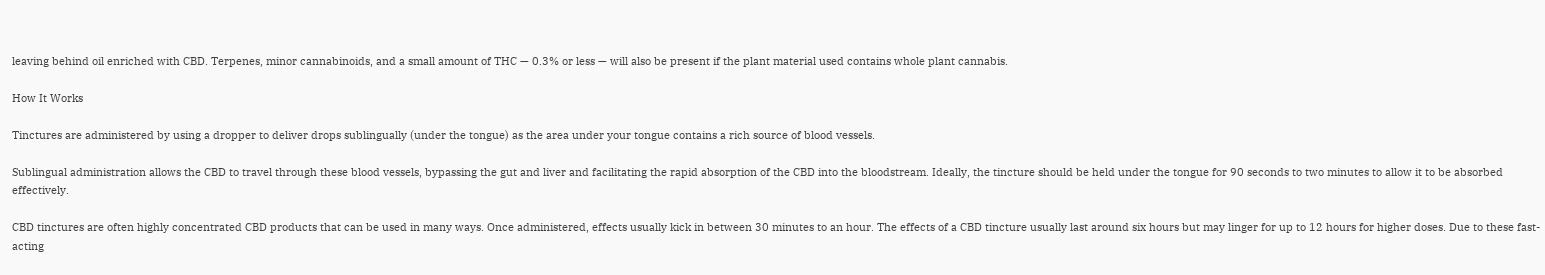leaving behind oil enriched with CBD. Terpenes, minor cannabinoids, and a small amount of THC — 0.3% or less — will also be present if the plant material used contains whole plant cannabis.

How It Works

Tinctures are administered by using a dropper to deliver drops sublingually (under the tongue) as the area under your tongue contains a rich source of blood vessels.

Sublingual administration allows the CBD to travel through these blood vessels, bypassing the gut and liver and facilitating the rapid absorption of the CBD into the bloodstream. Ideally, the tincture should be held under the tongue for 90 seconds to two minutes to allow it to be absorbed effectively.

CBD tinctures are often highly concentrated CBD products that can be used in many ways. Once administered, effects usually kick in between 30 minutes to an hour. The effects of a CBD tincture usually last around six hours but may linger for up to 12 hours for higher doses. Due to these fast-acting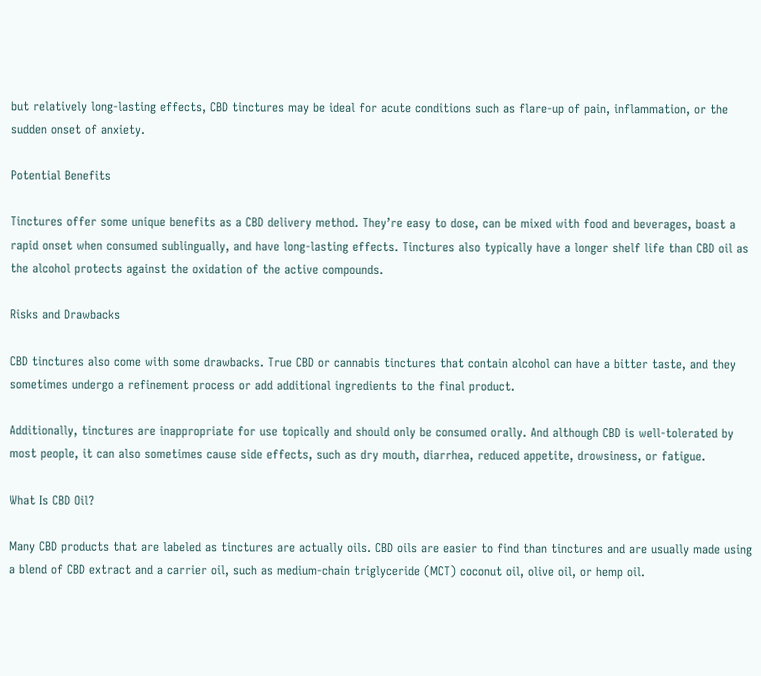but relatively long-lasting effects, CBD tinctures may be ideal for acute conditions such as flare-up of pain, inflammation, or the sudden onset of anxiety.

Potential Benefits

Tinctures offer some unique benefits as a CBD delivery method. They’re easy to dose, can be mixed with food and beverages, boast a rapid onset when consumed sublingually, and have long-lasting effects. Tinctures also typically have a longer shelf life than CBD oil as the alcohol protects against the oxidation of the active compounds.

Risks and Drawbacks

CBD tinctures also come with some drawbacks. True CBD or cannabis tinctures that contain alcohol can have a bitter taste, and they sometimes undergo a refinement process or add additional ingredients to the final product.

Additionally, tinctures are inappropriate for use topically and should only be consumed orally. And although CBD is well-tolerated by most people, it can also sometimes cause side effects, such as dry mouth, diarrhea, reduced appetite, drowsiness, or fatigue.

What Is CBD Oil?

Many CBD products that are labeled as tinctures are actually oils. CBD oils are easier to find than tinctures and are usually made using a blend of CBD extract and a carrier oil, such as medium-chain triglyceride (MCT) coconut oil, olive oil, or hemp oil.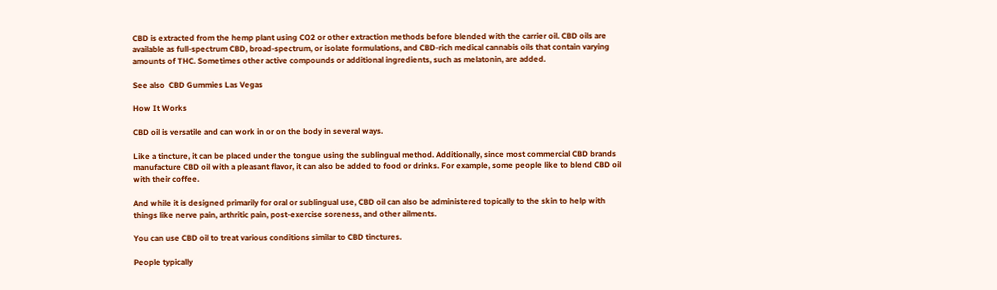CBD is extracted from the hemp plant using CO2 or other extraction methods before blended with the carrier oil. CBD oils are available as full-spectrum CBD, broad-spectrum, or isolate formulations, and CBD-rich medical cannabis oils that contain varying amounts of THC. Sometimes other active compounds or additional ingredients, such as melatonin, are added.

See also  CBD Gummies Las Vegas

How It Works

CBD oil is versatile and can work in or on the body in several ways.

Like a tincture, it can be placed under the tongue using the sublingual method. Additionally, since most commercial CBD brands manufacture CBD oil with a pleasant flavor, it can also be added to food or drinks. For example, some people like to blend CBD oil with their coffee.

And while it is designed primarily for oral or sublingual use, CBD oil can also be administered topically to the skin to help with things like nerve pain, arthritic pain, post-exercise soreness, and other ailments.

You can use CBD oil to treat various conditions similar to CBD tinctures.

People typically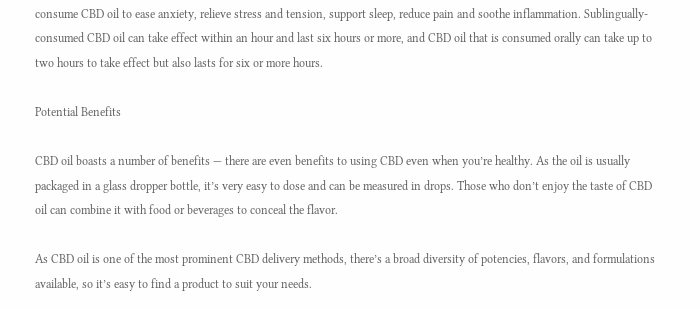consume CBD oil to ease anxiety, relieve stress and tension, support sleep, reduce pain and soothe inflammation. Sublingually-consumed CBD oil can take effect within an hour and last six hours or more, and CBD oil that is consumed orally can take up to two hours to take effect but also lasts for six or more hours.

Potential Benefits

CBD oil boasts a number of benefits — there are even benefits to using CBD even when you’re healthy. As the oil is usually packaged in a glass dropper bottle, it’s very easy to dose and can be measured in drops. Those who don’t enjoy the taste of CBD oil can combine it with food or beverages to conceal the flavor.

As CBD oil is one of the most prominent CBD delivery methods, there’s a broad diversity of potencies, flavors, and formulations available, so it’s easy to find a product to suit your needs.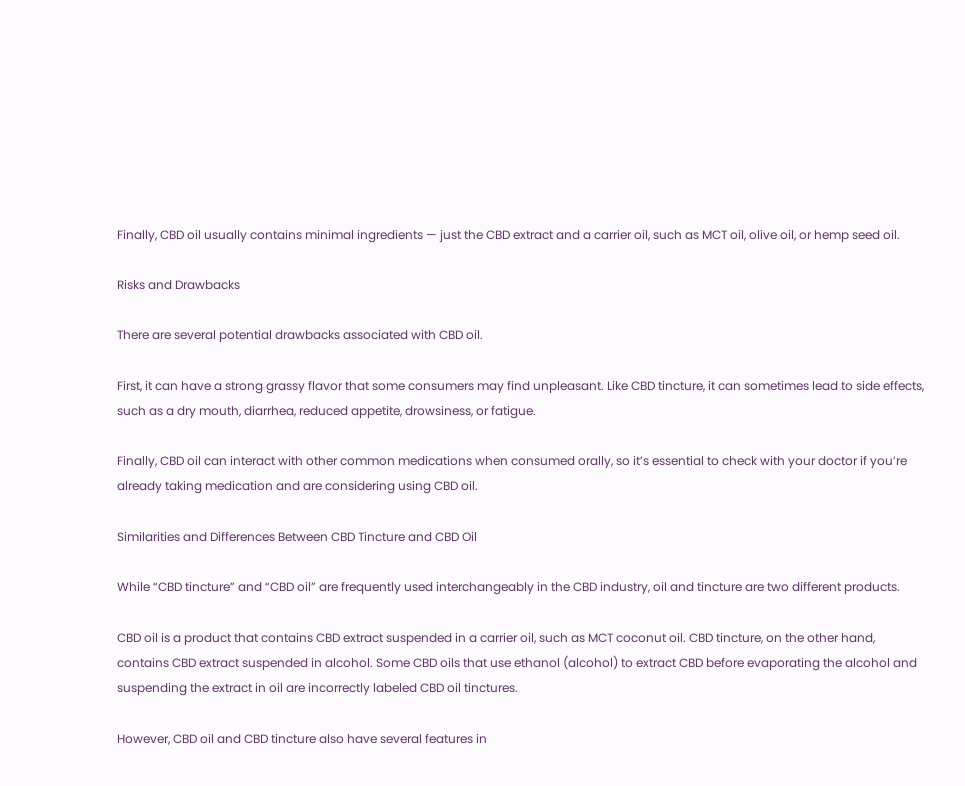Finally, CBD oil usually contains minimal ingredients — just the CBD extract and a carrier oil, such as MCT oil, olive oil, or hemp seed oil.

Risks and Drawbacks

There are several potential drawbacks associated with CBD oil.

First, it can have a strong grassy flavor that some consumers may find unpleasant. Like CBD tincture, it can sometimes lead to side effects, such as a dry mouth, diarrhea, reduced appetite, drowsiness, or fatigue.

Finally, CBD oil can interact with other common medications when consumed orally, so it’s essential to check with your doctor if you’re already taking medication and are considering using CBD oil.

Similarities and Differences Between CBD Tincture and CBD Oil

While “CBD tincture” and “CBD oil” are frequently used interchangeably in the CBD industry, oil and tincture are two different products.

CBD oil is a product that contains CBD extract suspended in a carrier oil, such as MCT coconut oil. CBD tincture, on the other hand, contains CBD extract suspended in alcohol. Some CBD oils that use ethanol (alcohol) to extract CBD before evaporating the alcohol and suspending the extract in oil are incorrectly labeled CBD oil tinctures.

However, CBD oil and CBD tincture also have several features in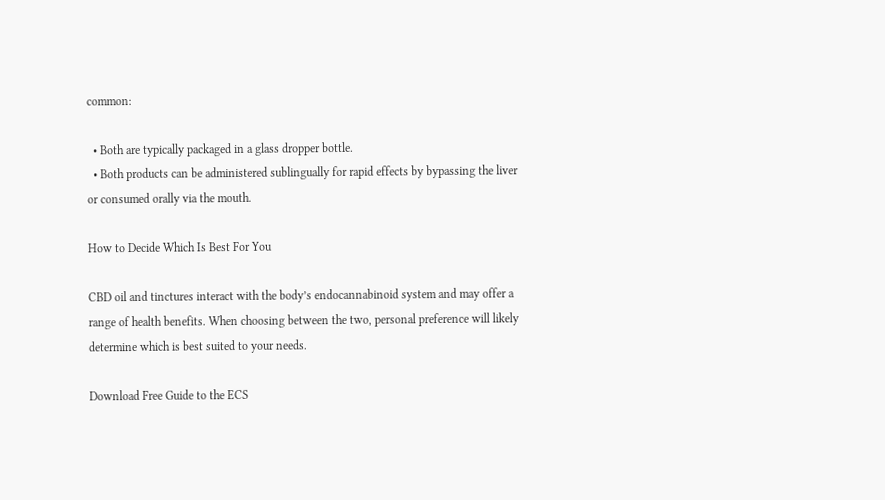common:

  • Both are typically packaged in a glass dropper bottle.
  • Both products can be administered sublingually for rapid effects by bypassing the liver or consumed orally via the mouth.

How to Decide Which Is Best For You

CBD oil and tinctures interact with the body’s endocannabinoid system and may offer a range of health benefits. When choosing between the two, personal preference will likely determine which is best suited to your needs.

Download Free Guide to the ECS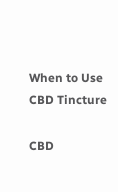When to Use CBD Tincture

CBD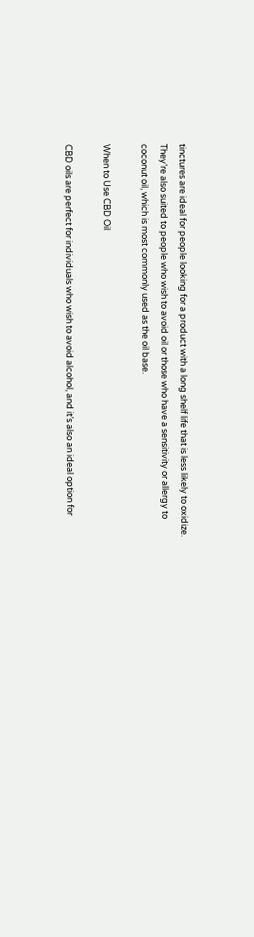tinctures are ideal for people looking for a product with a long shelf life that is less likely to oxidize. They’re also suited to people who wish to avoid oil or those who have a sensitivity or allergy to coconut oil, which is most commonly used as the oil base.

When to Use CBD Oil

CBD oils are perfect for individuals who wish to avoid alcohol, and it’s also an ideal option for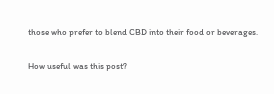those who prefer to blend CBD into their food or beverages.

How useful was this post?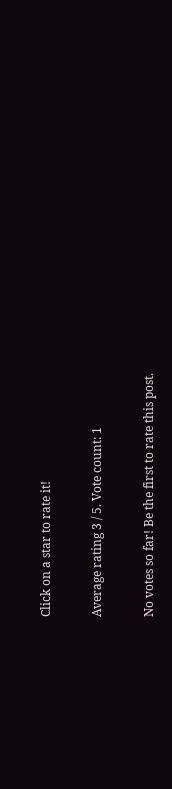Click on a star to rate it!

Average rating 3 / 5. Vote count: 1

No votes so far! Be the first to rate this post.